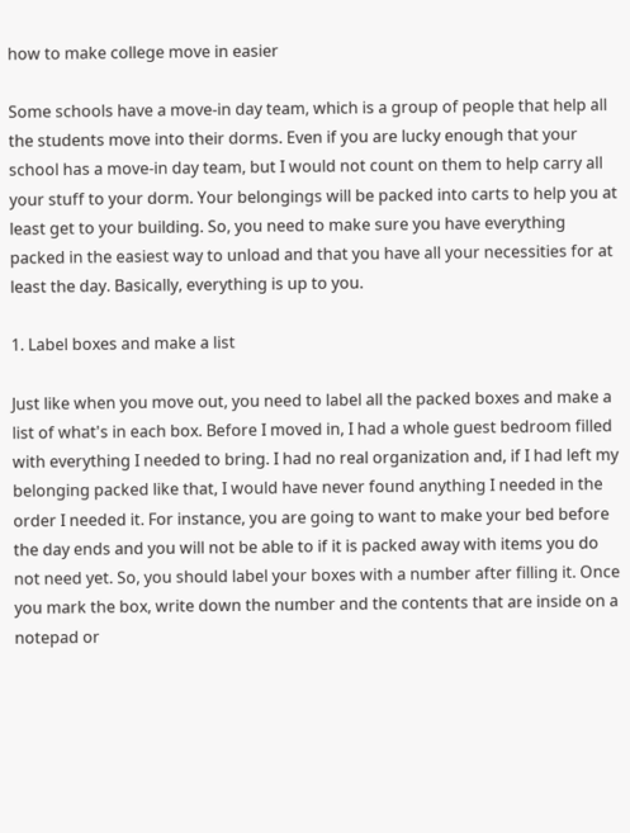how to make college move in easier

Some schools have a move-in day team, which is a group of people that help all the students move into their dorms. Even if you are lucky enough that your school has a move-in day team, but I would not count on them to help carry all your stuff to your dorm. Your belongings will be packed into carts to help you at least get to your building. So, you need to make sure you have everything packed in the easiest way to unload and that you have all your necessities for at least the day. Basically, everything is up to you.

1. Label boxes and make a list

Just like when you move out, you need to label all the packed boxes and make a list of what's in each box. Before I moved in, I had a whole guest bedroom filled with everything I needed to bring. I had no real organization and, if I had left my belonging packed like that, I would have never found anything I needed in the order I needed it. For instance, you are going to want to make your bed before the day ends and you will not be able to if it is packed away with items you do not need yet. So, you should label your boxes with a number after filling it. Once you mark the box, write down the number and the contents that are inside on a notepad or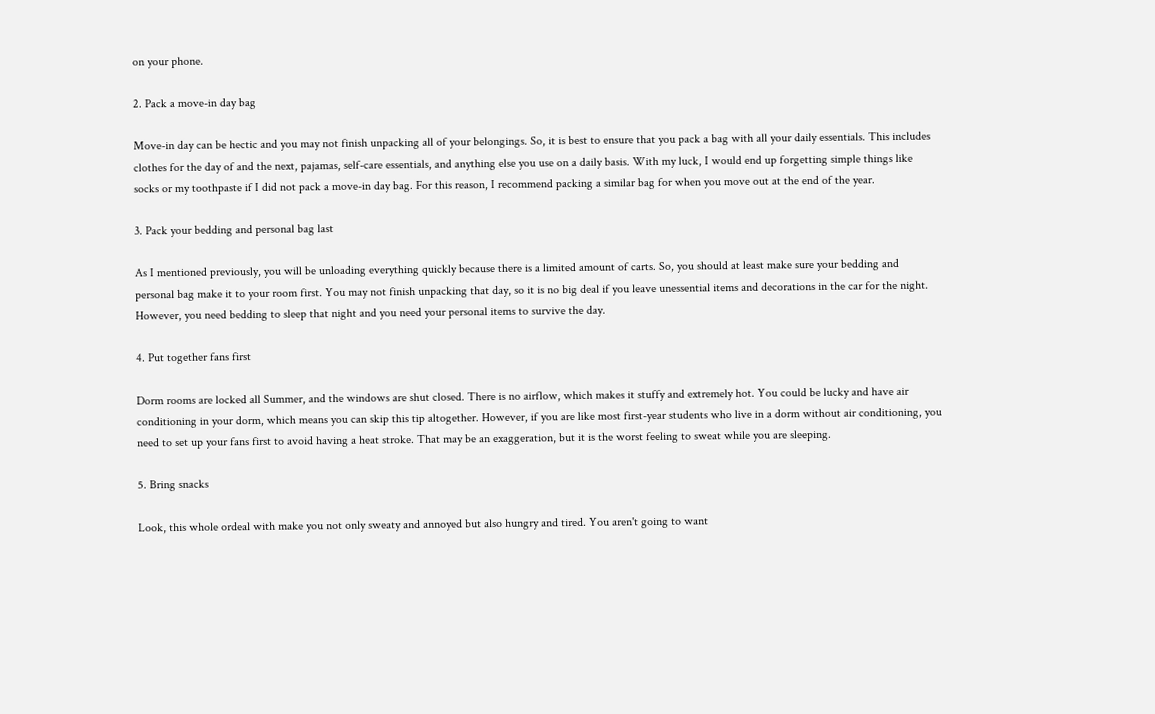on your phone.

2. Pack a move-in day bag

Move-in day can be hectic and you may not finish unpacking all of your belongings. So, it is best to ensure that you pack a bag with all your daily essentials. This includes clothes for the day of and the next, pajamas, self-care essentials, and anything else you use on a daily basis. With my luck, I would end up forgetting simple things like socks or my toothpaste if I did not pack a move-in day bag. For this reason, I recommend packing a similar bag for when you move out at the end of the year.

3. Pack your bedding and personal bag last

As I mentioned previously, you will be unloading everything quickly because there is a limited amount of carts. So, you should at least make sure your bedding and personal bag make it to your room first. You may not finish unpacking that day, so it is no big deal if you leave unessential items and decorations in the car for the night. However, you need bedding to sleep that night and you need your personal items to survive the day.

4. Put together fans first

Dorm rooms are locked all Summer, and the windows are shut closed. There is no airflow, which makes it stuffy and extremely hot. You could be lucky and have air conditioning in your dorm, which means you can skip this tip altogether. However, if you are like most first-year students who live in a dorm without air conditioning, you need to set up your fans first to avoid having a heat stroke. That may be an exaggeration, but it is the worst feeling to sweat while you are sleeping.

5. Bring snacks

Look, this whole ordeal with make you not only sweaty and annoyed but also hungry and tired. You aren't going to want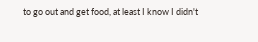to go out and get food, at least I know I didn't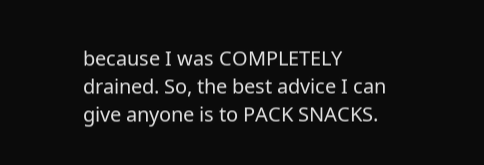because I was COMPLETELY drained. So, the best advice I can give anyone is to PACK SNACKS.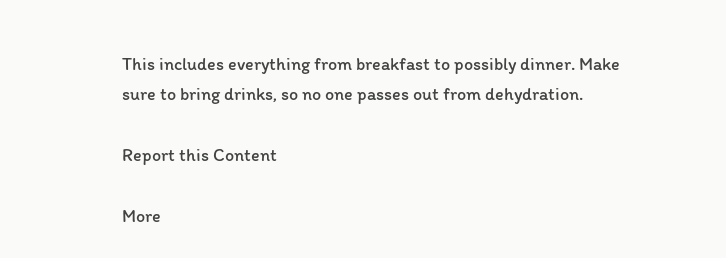This includes everything from breakfast to possibly dinner. Make sure to bring drinks, so no one passes out from dehydration.

Report this Content

More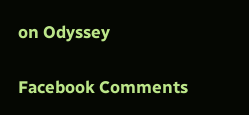on Odyssey

Facebook Comments